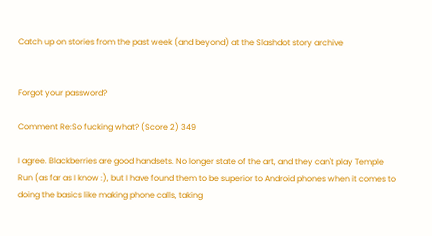Catch up on stories from the past week (and beyond) at the Slashdot story archive


Forgot your password?

Comment Re:So fucking what? (Score 2) 349

I agree. Blackberries are good handsets. No longer state of the art, and they can't play Temple Run (as far as I know :), but I have found them to be superior to Android phones when it comes to doing the basics like making phone calls, taking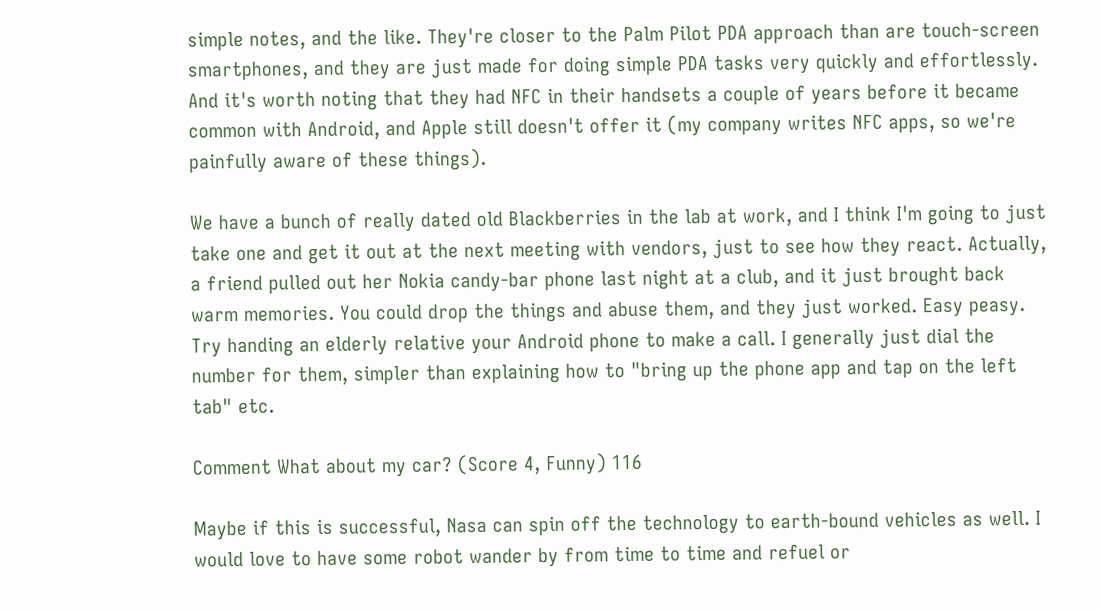simple notes, and the like. They're closer to the Palm Pilot PDA approach than are touch-screen smartphones, and they are just made for doing simple PDA tasks very quickly and effortlessly. And it's worth noting that they had NFC in their handsets a couple of years before it became common with Android, and Apple still doesn't offer it (my company writes NFC apps, so we're painfully aware of these things).

We have a bunch of really dated old Blackberries in the lab at work, and I think I'm going to just take one and get it out at the next meeting with vendors, just to see how they react. Actually, a friend pulled out her Nokia candy-bar phone last night at a club, and it just brought back warm memories. You could drop the things and abuse them, and they just worked. Easy peasy. Try handing an elderly relative your Android phone to make a call. I generally just dial the number for them, simpler than explaining how to "bring up the phone app and tap on the left tab" etc.

Comment What about my car? (Score 4, Funny) 116

Maybe if this is successful, Nasa can spin off the technology to earth-bound vehicles as well. I would love to have some robot wander by from time to time and refuel or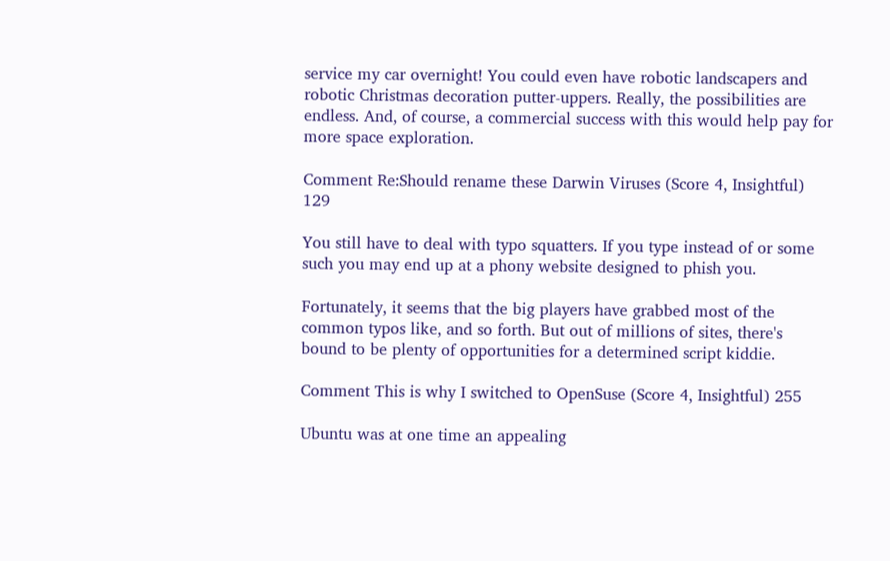service my car overnight! You could even have robotic landscapers and robotic Christmas decoration putter-uppers. Really, the possibilities are endless. And, of course, a commercial success with this would help pay for more space exploration.

Comment Re:Should rename these Darwin Viruses (Score 4, Insightful) 129

You still have to deal with typo squatters. If you type instead of or some such you may end up at a phony website designed to phish you.

Fortunately, it seems that the big players have grabbed most of the common typos like, and so forth. But out of millions of sites, there's bound to be plenty of opportunities for a determined script kiddie.

Comment This is why I switched to OpenSuse (Score 4, Insightful) 255

Ubuntu was at one time an appealing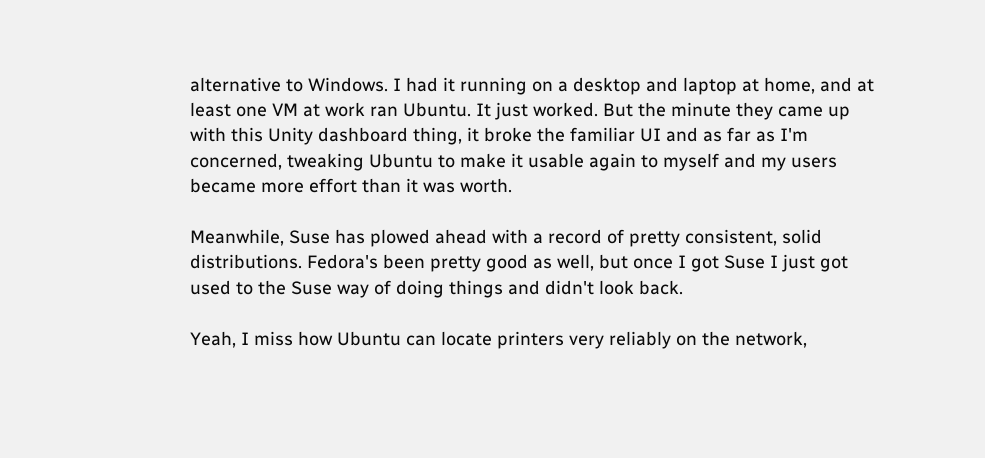alternative to Windows. I had it running on a desktop and laptop at home, and at least one VM at work ran Ubuntu. It just worked. But the minute they came up with this Unity dashboard thing, it broke the familiar UI and as far as I'm concerned, tweaking Ubuntu to make it usable again to myself and my users became more effort than it was worth.

Meanwhile, Suse has plowed ahead with a record of pretty consistent, solid distributions. Fedora's been pretty good as well, but once I got Suse I just got used to the Suse way of doing things and didn't look back.

Yeah, I miss how Ubuntu can locate printers very reliably on the network,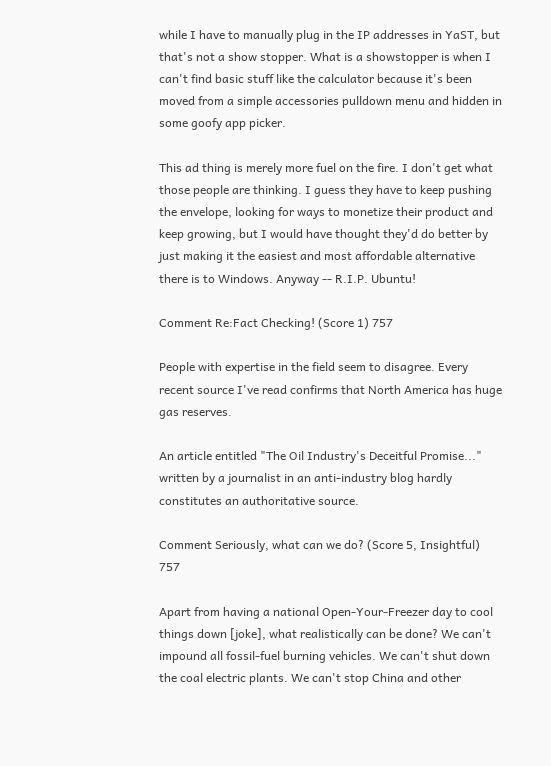while I have to manually plug in the IP addresses in YaST, but that's not a show stopper. What is a showstopper is when I can't find basic stuff like the calculator because it's been moved from a simple accessories pulldown menu and hidden in some goofy app picker.

This ad thing is merely more fuel on the fire. I don't get what those people are thinking. I guess they have to keep pushing the envelope, looking for ways to monetize their product and keep growing, but I would have thought they'd do better by just making it the easiest and most affordable alternative there is to Windows. Anyway -- R.I.P. Ubuntu!

Comment Re:Fact Checking! (Score 1) 757

People with expertise in the field seem to disagree. Every recent source I've read confirms that North America has huge gas reserves.

An article entitled "The Oil Industry's Deceitful Promise..." written by a journalist in an anti-industry blog hardly constitutes an authoritative source.

Comment Seriously, what can we do? (Score 5, Insightful) 757

Apart from having a national Open-Your-Freezer day to cool things down [joke], what realistically can be done? We can't impound all fossil-fuel burning vehicles. We can't shut down the coal electric plants. We can't stop China and other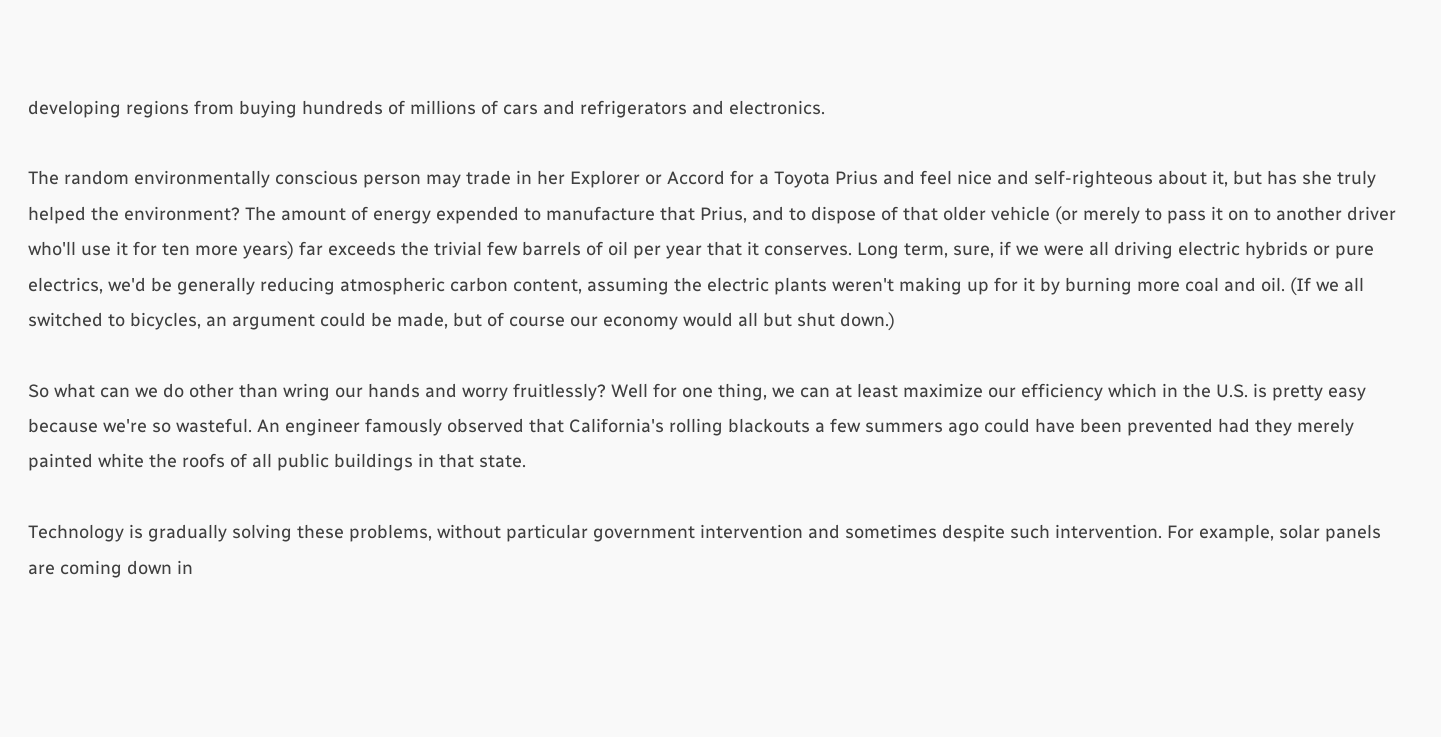developing regions from buying hundreds of millions of cars and refrigerators and electronics.

The random environmentally conscious person may trade in her Explorer or Accord for a Toyota Prius and feel nice and self-righteous about it, but has she truly helped the environment? The amount of energy expended to manufacture that Prius, and to dispose of that older vehicle (or merely to pass it on to another driver who'll use it for ten more years) far exceeds the trivial few barrels of oil per year that it conserves. Long term, sure, if we were all driving electric hybrids or pure electrics, we'd be generally reducing atmospheric carbon content, assuming the electric plants weren't making up for it by burning more coal and oil. (If we all switched to bicycles, an argument could be made, but of course our economy would all but shut down.)

So what can we do other than wring our hands and worry fruitlessly? Well for one thing, we can at least maximize our efficiency which in the U.S. is pretty easy because we're so wasteful. An engineer famously observed that California's rolling blackouts a few summers ago could have been prevented had they merely painted white the roofs of all public buildings in that state.

Technology is gradually solving these problems, without particular government intervention and sometimes despite such intervention. For example, solar panels are coming down in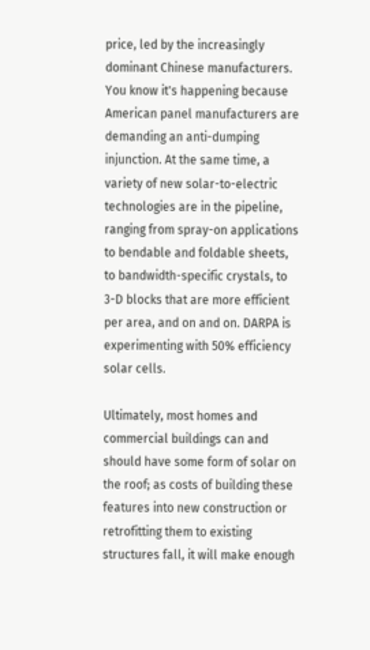price, led by the increasingly dominant Chinese manufacturers. You know it's happening because American panel manufacturers are demanding an anti-dumping injunction. At the same time, a variety of new solar-to-electric technologies are in the pipeline, ranging from spray-on applications to bendable and foldable sheets, to bandwidth-specific crystals, to 3-D blocks that are more efficient per area, and on and on. DARPA is experimenting with 50% efficiency solar cells.

Ultimately, most homes and commercial buildings can and should have some form of solar on the roof; as costs of building these features into new construction or retrofitting them to existing structures fall, it will make enough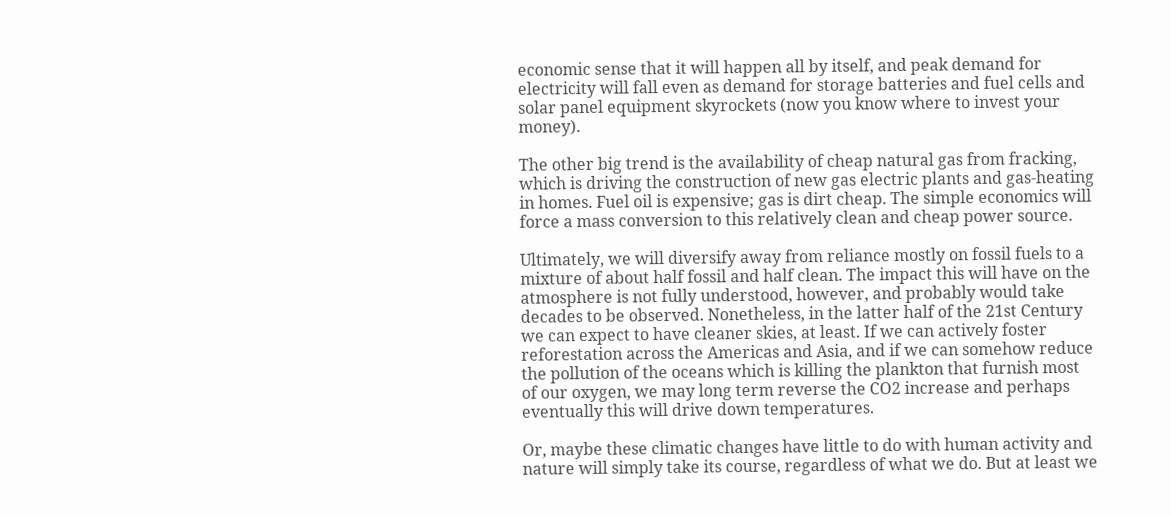economic sense that it will happen all by itself, and peak demand for electricity will fall even as demand for storage batteries and fuel cells and solar panel equipment skyrockets (now you know where to invest your money).

The other big trend is the availability of cheap natural gas from fracking, which is driving the construction of new gas electric plants and gas-heating in homes. Fuel oil is expensive; gas is dirt cheap. The simple economics will force a mass conversion to this relatively clean and cheap power source.

Ultimately, we will diversify away from reliance mostly on fossil fuels to a mixture of about half fossil and half clean. The impact this will have on the atmosphere is not fully understood, however, and probably would take decades to be observed. Nonetheless, in the latter half of the 21st Century we can expect to have cleaner skies, at least. If we can actively foster reforestation across the Americas and Asia, and if we can somehow reduce the pollution of the oceans which is killing the plankton that furnish most of our oxygen, we may long term reverse the CO2 increase and perhaps eventually this will drive down temperatures.

Or, maybe these climatic changes have little to do with human activity and nature will simply take its course, regardless of what we do. But at least we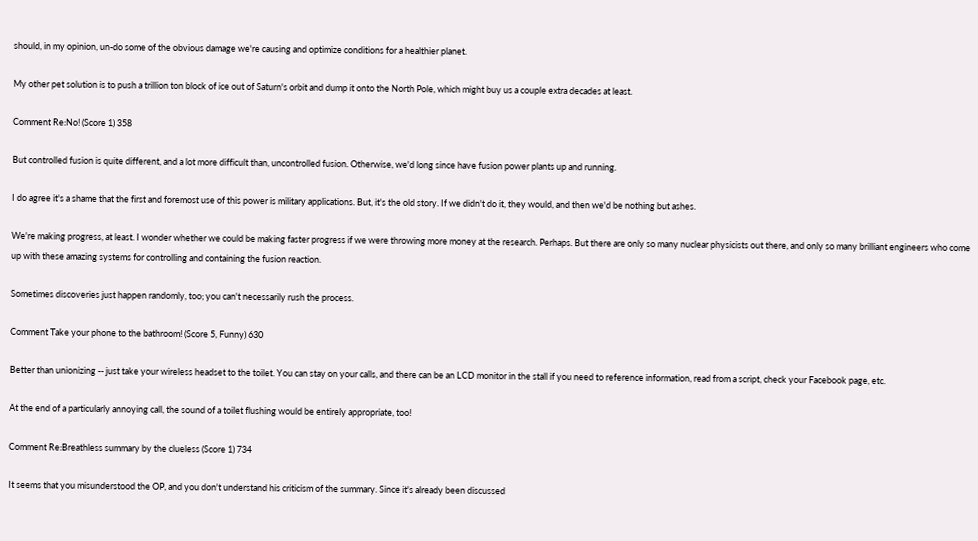should, in my opinion, un-do some of the obvious damage we're causing and optimize conditions for a healthier planet.

My other pet solution is to push a trillion ton block of ice out of Saturn's orbit and dump it onto the North Pole, which might buy us a couple extra decades at least.

Comment Re:No! (Score 1) 358

But controlled fusion is quite different, and a lot more difficult than, uncontrolled fusion. Otherwise, we'd long since have fusion power plants up and running.

I do agree it's a shame that the first and foremost use of this power is military applications. But, it's the old story. If we didn't do it, they would, and then we'd be nothing but ashes.

We're making progress, at least. I wonder whether we could be making faster progress if we were throwing more money at the research. Perhaps. But there are only so many nuclear physicists out there, and only so many brilliant engineers who come up with these amazing systems for controlling and containing the fusion reaction.

Sometimes discoveries just happen randomly, too; you can't necessarily rush the process.

Comment Take your phone to the bathroom! (Score 5, Funny) 630

Better than unionizing -- just take your wireless headset to the toilet. You can stay on your calls, and there can be an LCD monitor in the stall if you need to reference information, read from a script, check your Facebook page, etc.

At the end of a particularly annoying call, the sound of a toilet flushing would be entirely appropriate, too!

Comment Re:Breathless summary by the clueless (Score 1) 734

It seems that you misunderstood the OP, and you don't understand his criticism of the summary. Since it's already been discussed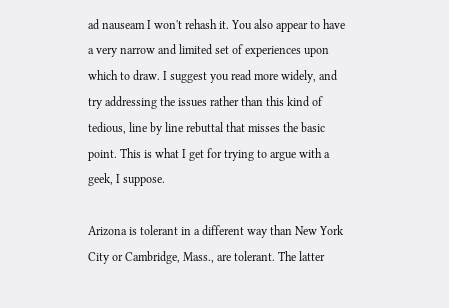ad nauseam I won't rehash it. You also appear to have a very narrow and limited set of experiences upon which to draw. I suggest you read more widely, and try addressing the issues rather than this kind of tedious, line by line rebuttal that misses the basic point. This is what I get for trying to argue with a geek, I suppose.

Arizona is tolerant in a different way than New York City or Cambridge, Mass., are tolerant. The latter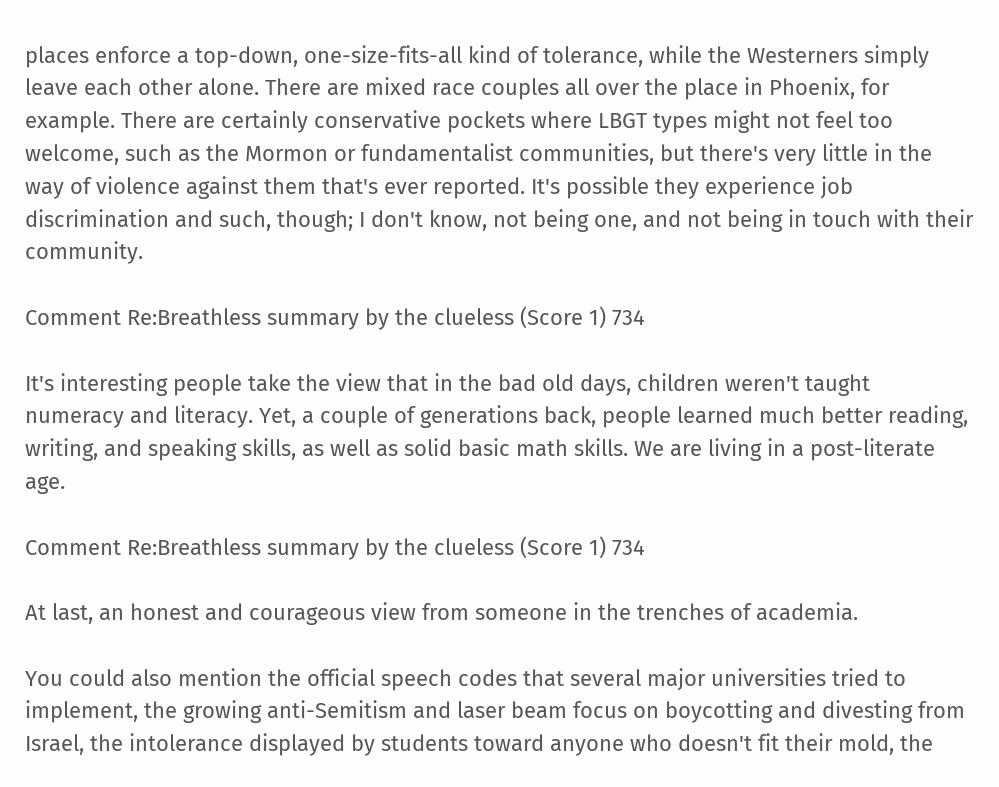places enforce a top-down, one-size-fits-all kind of tolerance, while the Westerners simply leave each other alone. There are mixed race couples all over the place in Phoenix, for example. There are certainly conservative pockets where LBGT types might not feel too welcome, such as the Mormon or fundamentalist communities, but there's very little in the way of violence against them that's ever reported. It's possible they experience job discrimination and such, though; I don't know, not being one, and not being in touch with their community.

Comment Re:Breathless summary by the clueless (Score 1) 734

It's interesting people take the view that in the bad old days, children weren't taught numeracy and literacy. Yet, a couple of generations back, people learned much better reading, writing, and speaking skills, as well as solid basic math skills. We are living in a post-literate age.

Comment Re:Breathless summary by the clueless (Score 1) 734

At last, an honest and courageous view from someone in the trenches of academia.

You could also mention the official speech codes that several major universities tried to implement, the growing anti-Semitism and laser beam focus on boycotting and divesting from Israel, the intolerance displayed by students toward anyone who doesn't fit their mold, the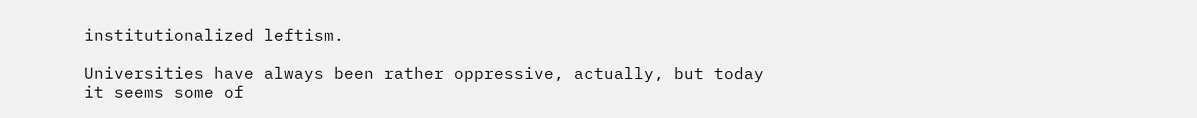institutionalized leftism.

Universities have always been rather oppressive, actually, but today it seems some of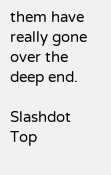them have really gone over the deep end.

Slashdot Top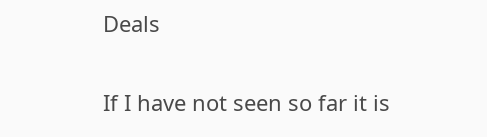Deals

If I have not seen so far it is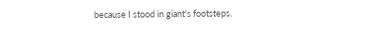because I stood in giant's footsteps.